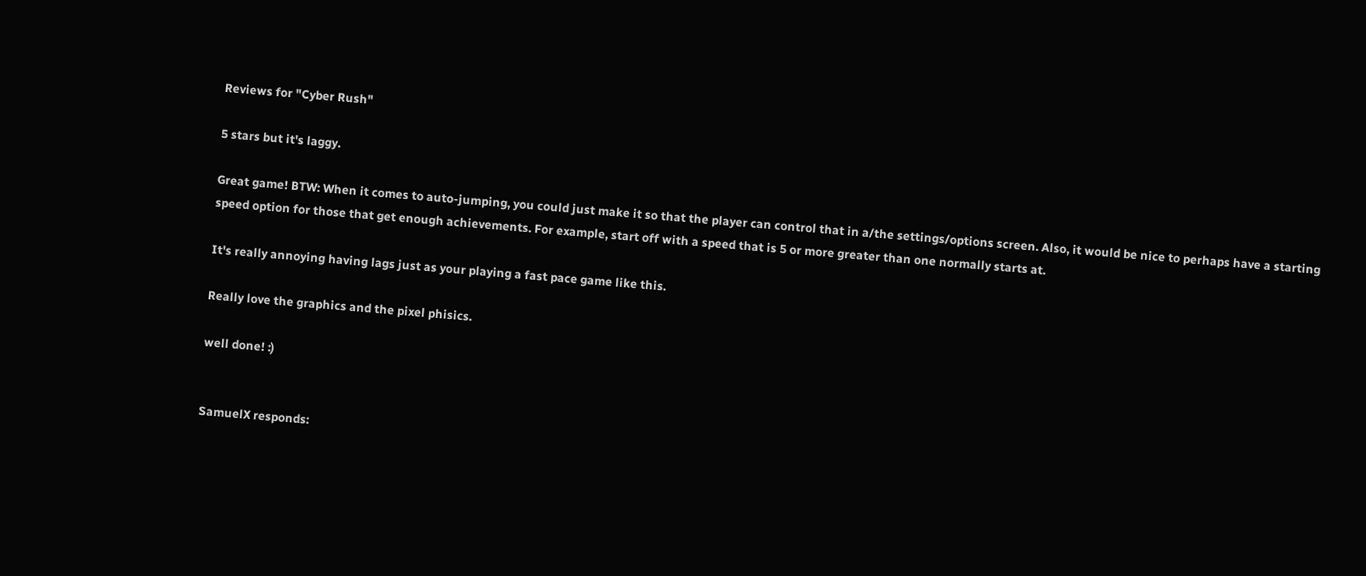Reviews for "Cyber Rush"

5 stars but it's laggy.

Great game! BTW: When it comes to auto-jumping, you could just make it so that the player can control that in a/the settings/options screen. Also, it would be nice to perhaps have a starting speed option for those that get enough achievements. For example, start off with a speed that is 5 or more greater than one normally starts at.

It's really annoying having lags just as your playing a fast pace game like this.

Really love the graphics and the pixel phisics.

well done! :)


SamuelX responds: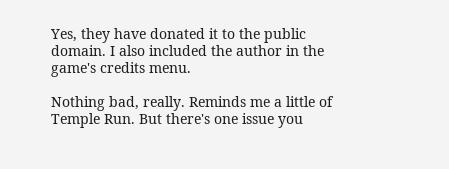Yes, they have donated it to the public domain. I also included the author in the game's credits menu.

Nothing bad, really. Reminds me a little of Temple Run. But there's one issue you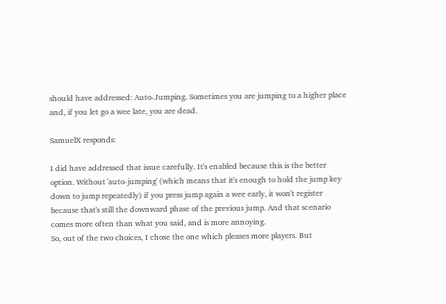should have addressed: Auto-Jumping. Sometimes you are jumping to a higher place and, if you let go a wee late, you are dead.

SamuelX responds:

I did have addressed that issue carefully. It's enabled because this is the better option. Without 'auto-jumping' (which means that it's enough to hold the jump key down to jump repeatedly) if you press jump again a wee early, it won't register because that's still the downward phase of the previous jump. And that scenario comes more often than what you said, and is more annoying.
So, out of the two choices, I chose the one which pleases more players. But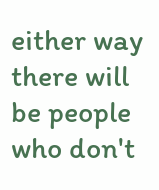either way there will be people who don't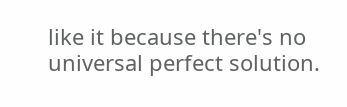like it because there's no universal perfect solution.